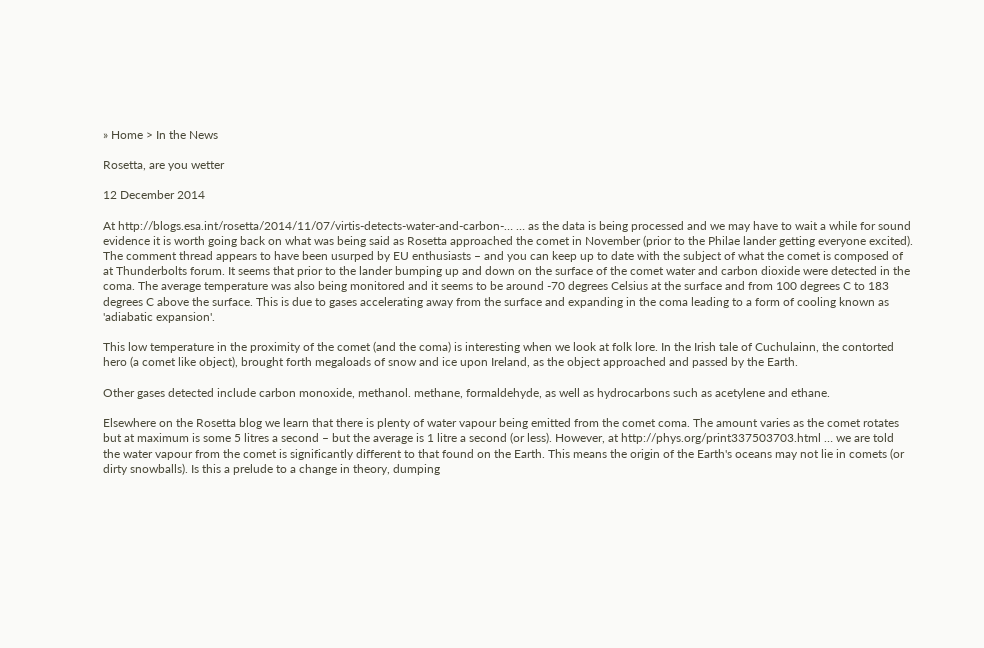» Home > In the News

Rosetta, are you wetter

12 December 2014

At http://blogs.esa.int/rosetta/2014/11/07/virtis-detects-water-and-carbon-… … as the data is being processed and we may have to wait a while for sound evidence it is worth going back on what was being said as Rosetta approached the comet in November (prior to the Philae lander getting everyone excited). The comment thread appears to have been usurped by EU enthusiasts – and you can keep up to date with the subject of what the comet is composed of at Thunderbolts forum. It seems that prior to the lander bumping up and down on the surface of the comet water and carbon dioxide were detected in the coma. The average temperature was also being monitored and it seems to be around -70 degrees Celsius at the surface and from 100 degrees C to 183 degrees C above the surface. This is due to gases accelerating away from the surface and expanding in the coma leading to a form of cooling known as 'adiabatic expansion'.

This low temperature in the proximity of the comet (and the coma) is interesting when we look at folk lore. In the Irish tale of Cuchulainn, the contorted hero (a comet like object), brought forth megaloads of snow and ice upon Ireland, as the object approached and passed by the Earth.

Other gases detected include carbon monoxide, methanol. methane, formaldehyde, as well as hydrocarbons such as acetylene and ethane.

Elsewhere on the Rosetta blog we learn that there is plenty of water vapour being emitted from the comet coma. The amount varies as the comet rotates but at maximum is some 5 litres a second – but the average is 1 litre a second (or less). However, at http://phys.org/print337503703.html … we are told the water vapour from the comet is significantly different to that found on the Earth. This means the origin of the Earth's oceans may not lie in comets (or dirty snowballs). Is this a prelude to a change in theory, dumping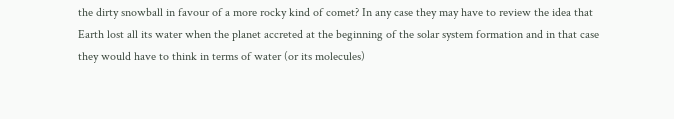the dirty snowball in favour of a more rocky kind of comet? In any case they may have to review the idea that Earth lost all its water when the planet accreted at the beginning of the solar system formation and in that case they would have to think in terms of water (or its molecules)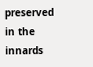preserved in the innards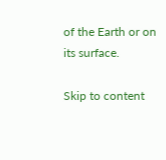of the Earth or on its surface.

Skip to content